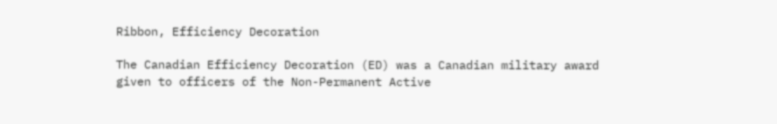Ribbon, Efficiency Decoration

The Canadian Efficiency Decoration (ED) was a Canadian military award given to officers of the Non-Permanent Active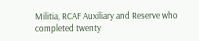Militia, RCAF Auxiliary and Reserve who completed twenty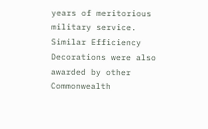years of meritorious military service. Similar Efficiency Decorations were also awarded by other Commonwealth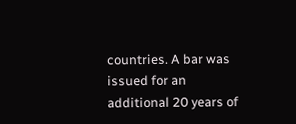countries. A bar was issued for an additional 20 years of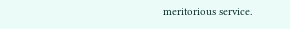meritorious service.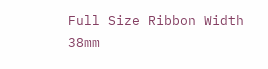Full Size Ribbon Width 38mm